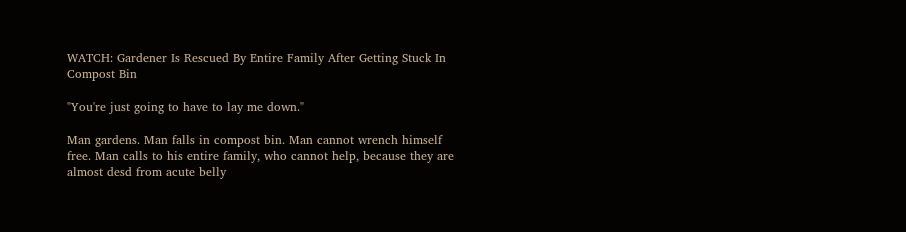WATCH: Gardener Is Rescued By Entire Family After Getting Stuck In Compost Bin

"You're just going to have to lay me down."

Man gardens. Man falls in compost bin. Man cannot wrench himself free. Man calls to his entire family, who cannot help, because they are almost desd from acute belly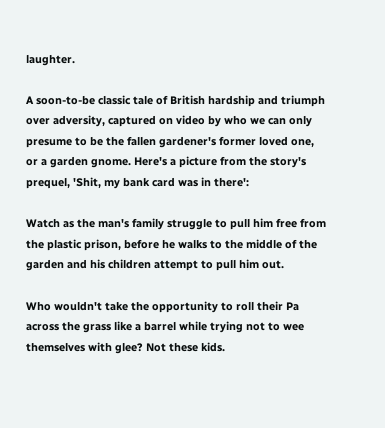laughter.

A soon-to-be classic tale of British hardship and triumph over adversity, captured on video by who we can only presume to be the fallen gardener's former loved one, or a garden gnome. Here's a picture from the story's prequel, 'Shit, my bank card was in there':

Watch as the man's family struggle to pull him free from the plastic prison, before he walks to the middle of the garden and his children attempt to pull him out.

Who wouldn't take the opportunity to roll their Pa across the grass like a barrel while trying not to wee themselves with glee? Not these kids.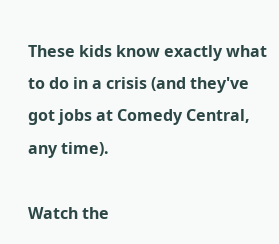These kids know exactly what to do in a crisis (and they've got jobs at Comedy Central, any time).

Watch the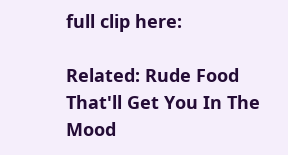full clip here:

Related: Rude Food That'll Get You In The Mood